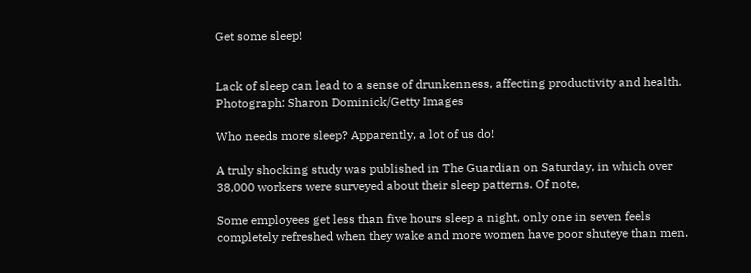Get some sleep!


Lack of sleep can lead to a sense of drunkenness, affecting productivity and health. Photograph: Sharon Dominick/Getty Images

Who needs more sleep? Apparently, a lot of us do!

A truly shocking study was published in The Guardian on Saturday, in which over 38,000 workers were surveyed about their sleep patterns. Of note,

Some employees get less than five hours sleep a night, only one in seven feels completely refreshed when they wake and more women have poor shuteye than men.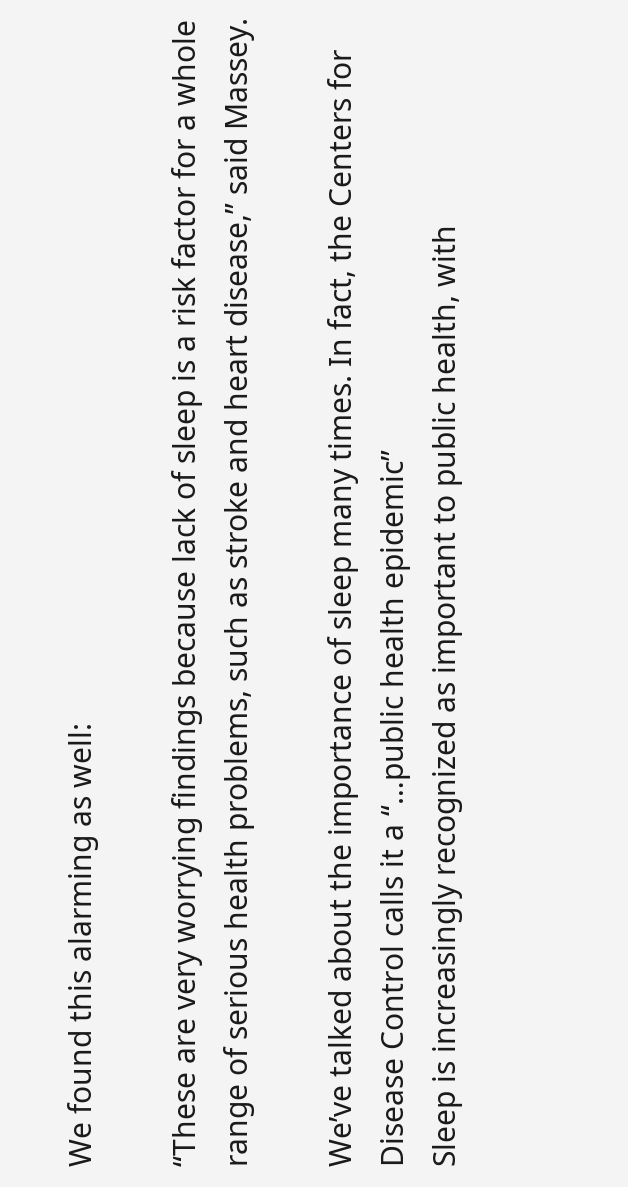We found this alarming as well:

“These are very worrying findings because lack of sleep is a risk factor for a whole range of serious health problems, such as stroke and heart disease,” said Massey.

We’ve talked about the importance of sleep many times. In fact, the Centers for Disease Control calls it a “…public health epidemic”
Sleep is increasingly recognized as important to public health, with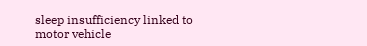sleep insufficiency linked to motor vehicle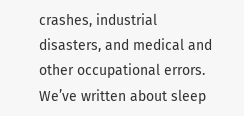crashes, industrial disasters, and medical and other occupational errors.
We’ve written about sleep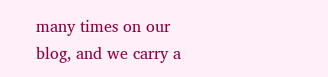many times on our blog, and we carry a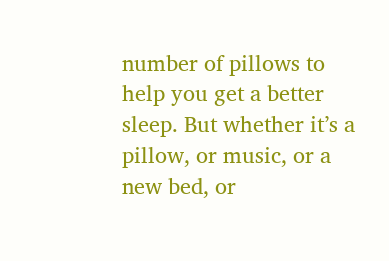number of pillows to help you get a better sleep. But whether it’s a pillow, or music, or a new bed, or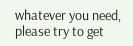whatever you need, please try to get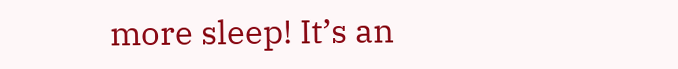more sleep! It’s an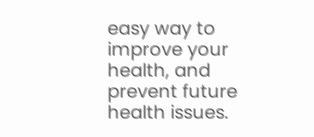easy way to improve your health, and prevent future health issues.